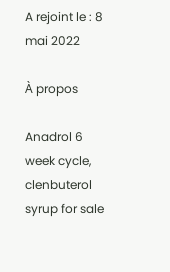A rejoint le : 8 mai 2022

À propos

Anadrol 6 week cycle, clenbuterol syrup for sale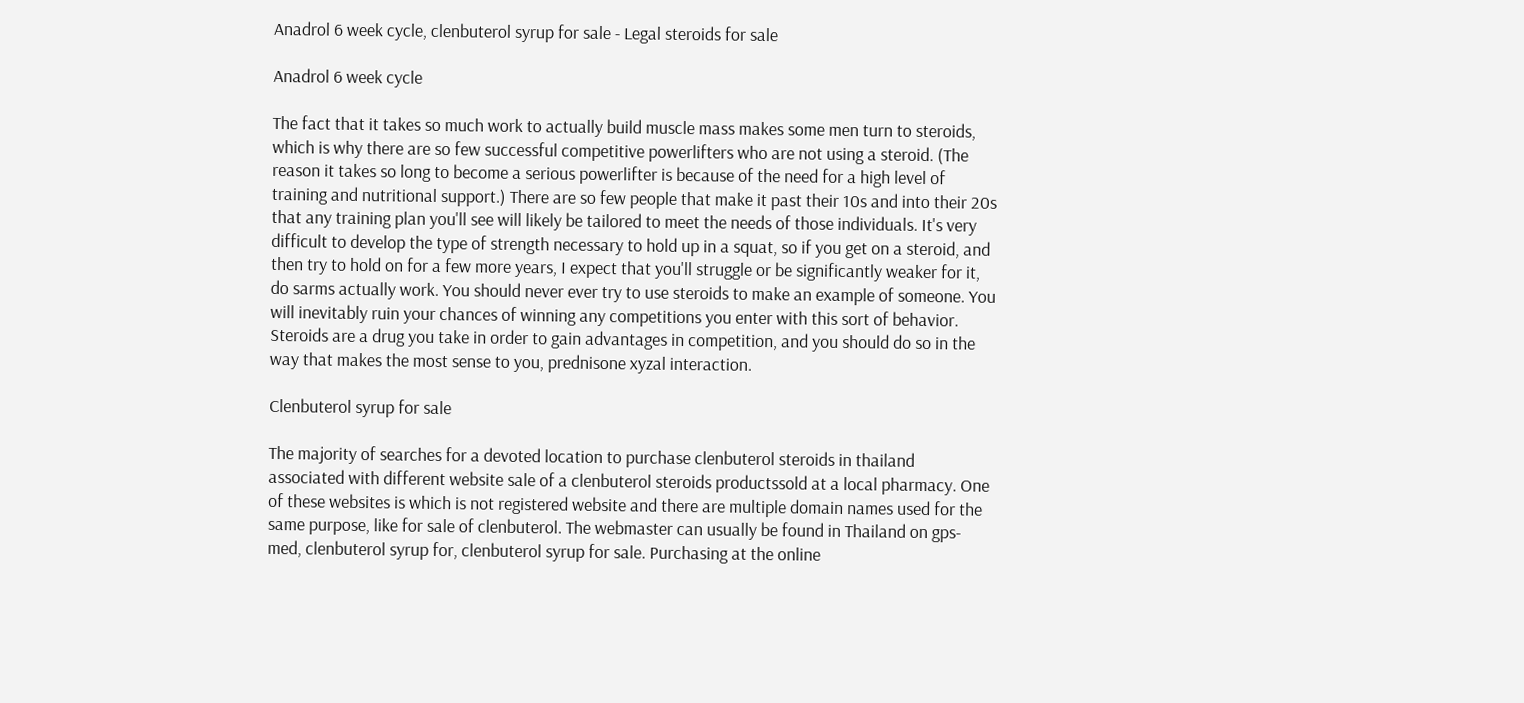Anadrol 6 week cycle, clenbuterol syrup for sale - Legal steroids for sale

Anadrol 6 week cycle

The fact that it takes so much work to actually build muscle mass makes some men turn to steroids, which is why there are so few successful competitive powerlifters who are not using a steroid. (The reason it takes so long to become a serious powerlifter is because of the need for a high level of training and nutritional support.) There are so few people that make it past their 10s and into their 20s that any training plan you'll see will likely be tailored to meet the needs of those individuals. It's very difficult to develop the type of strength necessary to hold up in a squat, so if you get on a steroid, and then try to hold on for a few more years, I expect that you'll struggle or be significantly weaker for it, do sarms actually work. You should never ever try to use steroids to make an example of someone. You will inevitably ruin your chances of winning any competitions you enter with this sort of behavior. Steroids are a drug you take in order to gain advantages in competition, and you should do so in the way that makes the most sense to you, prednisone xyzal interaction.

Clenbuterol syrup for sale

The majority of searches for a devoted location to purchase clenbuterol steroids in thailand associated with different website sale of a clenbuterol steroids productssold at a local pharmacy. One of these websites is which is not registered website and there are multiple domain names used for the same purpose, like for sale of clenbuterol. The webmaster can usually be found in Thailand on gps-med, clenbuterol syrup for, clenbuterol syrup for sale. Purchasing at the online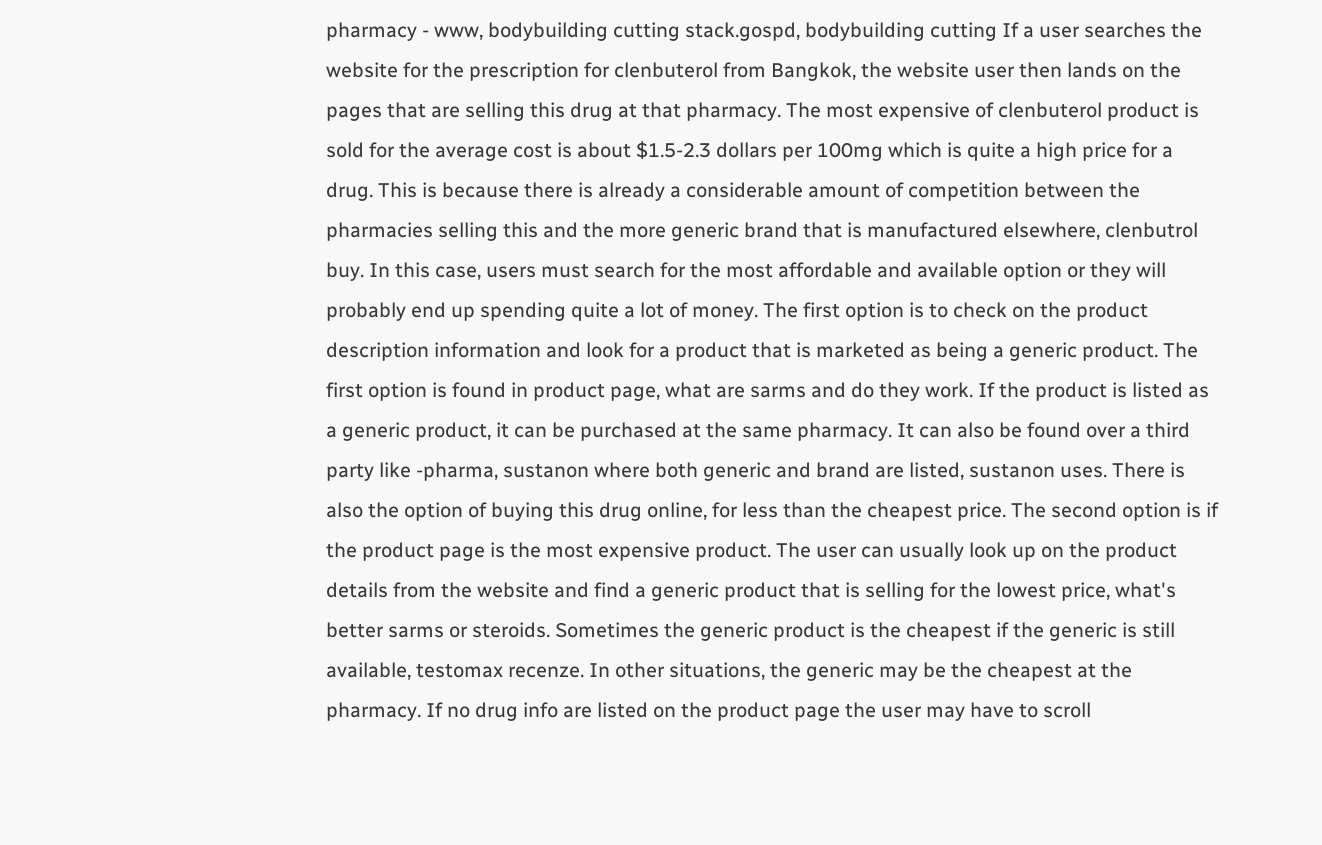pharmacy - www, bodybuilding cutting stack.gospd, bodybuilding cutting If a user searches the website for the prescription for clenbuterol from Bangkok, the website user then lands on the pages that are selling this drug at that pharmacy. The most expensive of clenbuterol product is sold for the average cost is about $1.5-2.3 dollars per 100mg which is quite a high price for a drug. This is because there is already a considerable amount of competition between the pharmacies selling this and the more generic brand that is manufactured elsewhere, clenbutrol buy. In this case, users must search for the most affordable and available option or they will probably end up spending quite a lot of money. The first option is to check on the product description information and look for a product that is marketed as being a generic product. The first option is found in product page, what are sarms and do they work. If the product is listed as a generic product, it can be purchased at the same pharmacy. It can also be found over a third party like -pharma, sustanon where both generic and brand are listed, sustanon uses. There is also the option of buying this drug online, for less than the cheapest price. The second option is if the product page is the most expensive product. The user can usually look up on the product details from the website and find a generic product that is selling for the lowest price, what's better sarms or steroids. Sometimes the generic product is the cheapest if the generic is still available, testomax recenze. In other situations, the generic may be the cheapest at the pharmacy. If no drug info are listed on the product page the user may have to scroll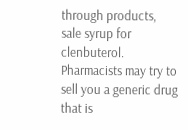through products, sale syrup for clenbuterol. Pharmacists may try to sell you a generic drug that is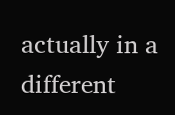actually in a different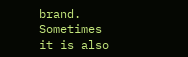brand. Sometimes it is also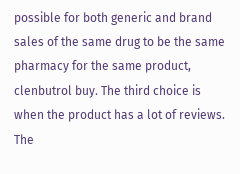possible for both generic and brand sales of the same drug to be the same pharmacy for the same product, clenbutrol buy. The third choice is when the product has a lot of reviews. The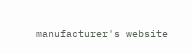manufacturer's website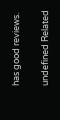has good reviews.

undefined Related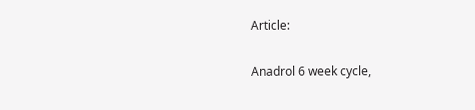Article:

Anadrol 6 week cycle,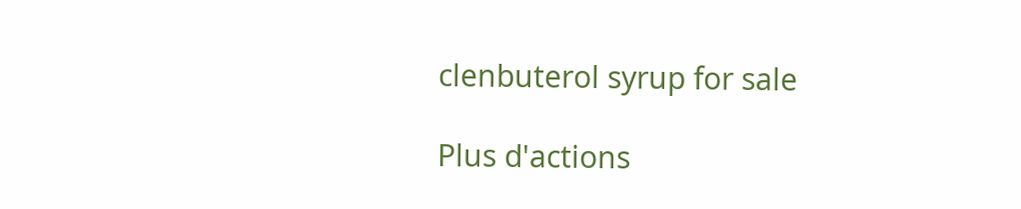clenbuterol syrup for sale

Plus d'actions